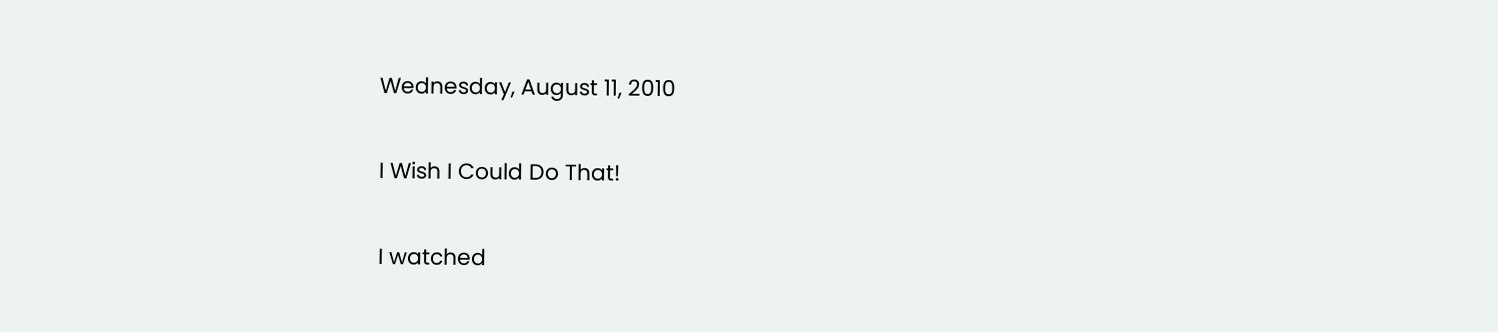Wednesday, August 11, 2010

I Wish I Could Do That!

I watched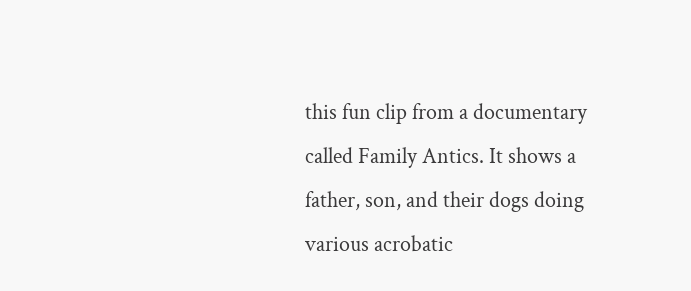this fun clip from a documentary called Family Antics. It shows a father, son, and their dogs doing various acrobatic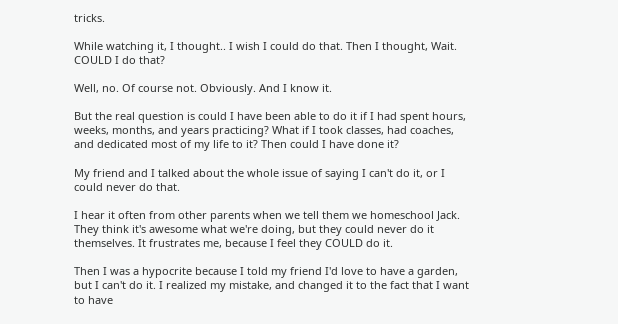tricks.

While watching it, I thought.. I wish I could do that. Then I thought, Wait. COULD I do that?

Well, no. Of course not. Obviously. And I know it.

But the real question is could I have been able to do it if I had spent hours, weeks, months, and years practicing? What if I took classes, had coaches, and dedicated most of my life to it? Then could I have done it?

My friend and I talked about the whole issue of saying I can't do it, or I could never do that.

I hear it often from other parents when we tell them we homeschool Jack. They think it's awesome what we're doing, but they could never do it themselves. It frustrates me, because I feel they COULD do it.

Then I was a hypocrite because I told my friend I'd love to have a garden, but I can't do it. I realized my mistake, and changed it to the fact that I want to have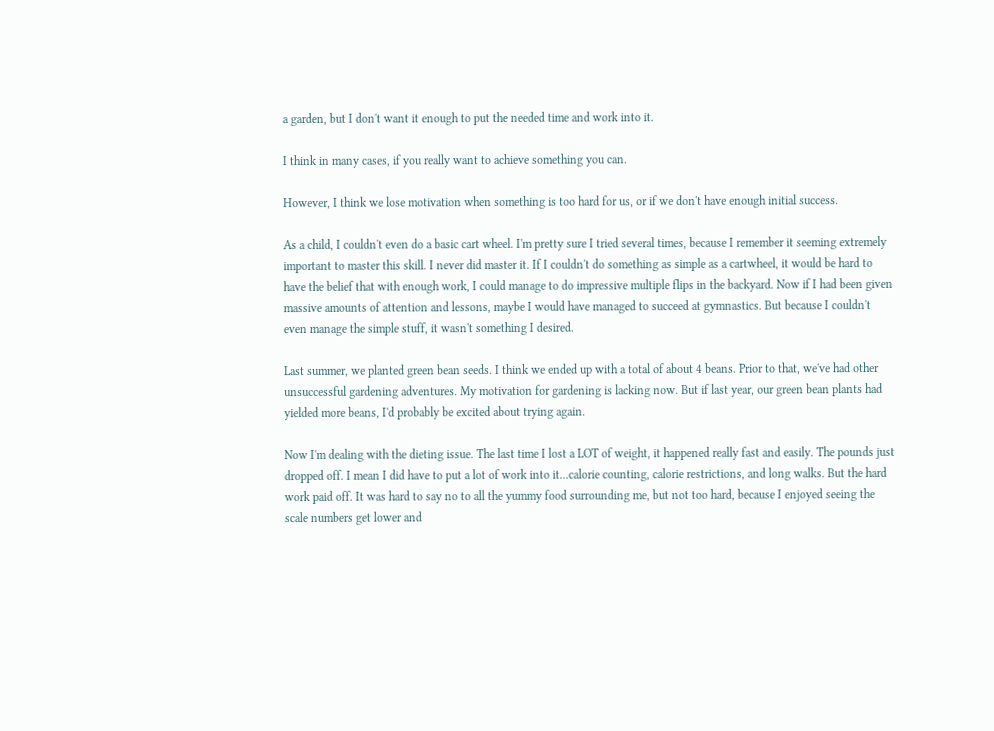a garden, but I don't want it enough to put the needed time and work into it.

I think in many cases, if you really want to achieve something you can.

However, I think we lose motivation when something is too hard for us, or if we don't have enough initial success.

As a child, I couldn't even do a basic cart wheel. I'm pretty sure I tried several times, because I remember it seeming extremely important to master this skill. I never did master it. If I couldn't do something as simple as a cartwheel, it would be hard to have the belief that with enough work, I could manage to do impressive multiple flips in the backyard. Now if I had been given massive amounts of attention and lessons, maybe I would have managed to succeed at gymnastics. But because I couldn't even manage the simple stuff, it wasn't something I desired.

Last summer, we planted green bean seeds. I think we ended up with a total of about 4 beans. Prior to that, we've had other unsuccessful gardening adventures. My motivation for gardening is lacking now. But if last year, our green bean plants had yielded more beans, I'd probably be excited about trying again.

Now I'm dealing with the dieting issue. The last time I lost a LOT of weight, it happened really fast and easily. The pounds just dropped off. I mean I did have to put a lot of work into it...calorie counting, calorie restrictions, and long walks. But the hard work paid off. It was hard to say no to all the yummy food surrounding me, but not too hard, because I enjoyed seeing the scale numbers get lower and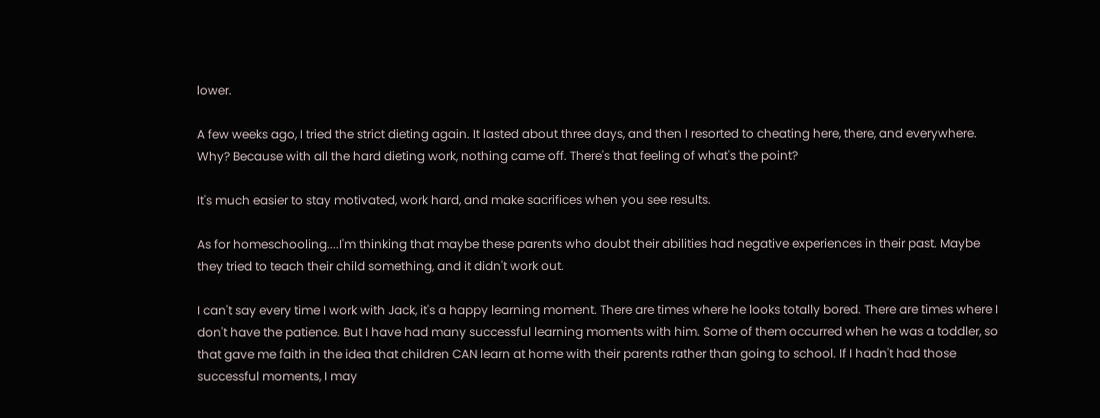lower.

A few weeks ago, I tried the strict dieting again. It lasted about three days, and then I resorted to cheating here, there, and everywhere. Why? Because with all the hard dieting work, nothing came off. There's that feeling of what's the point?

It's much easier to stay motivated, work hard, and make sacrifices when you see results.

As for homeschooling....I'm thinking that maybe these parents who doubt their abilities had negative experiences in their past. Maybe they tried to teach their child something, and it didn't work out.

I can't say every time I work with Jack, it's a happy learning moment. There are times where he looks totally bored. There are times where I don't have the patience. But I have had many successful learning moments with him. Some of them occurred when he was a toddler, so that gave me faith in the idea that children CAN learn at home with their parents rather than going to school. If I hadn't had those successful moments, I may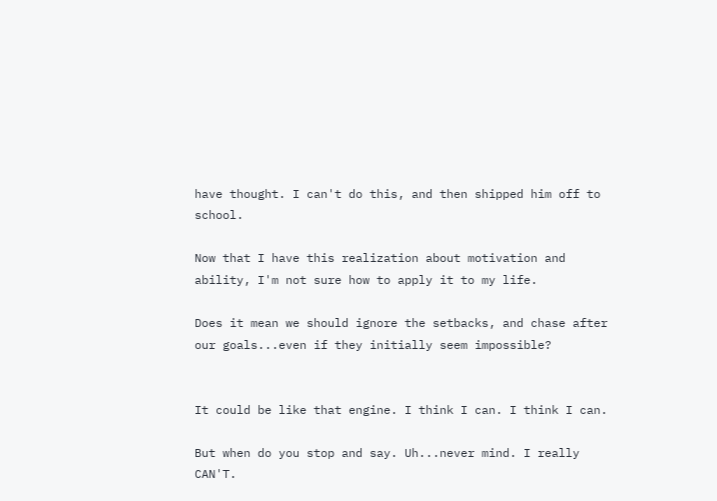have thought. I can't do this, and then shipped him off to school.

Now that I have this realization about motivation and ability, I'm not sure how to apply it to my life.

Does it mean we should ignore the setbacks, and chase after our goals...even if they initially seem impossible?


It could be like that engine. I think I can. I think I can.

But when do you stop and say. Uh...never mind. I really CAN'T.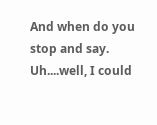And when do you stop and say. Uh....well, I could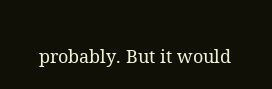probably. But it would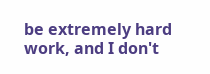be extremely hard work, and I don't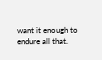want it enough to endure all that.